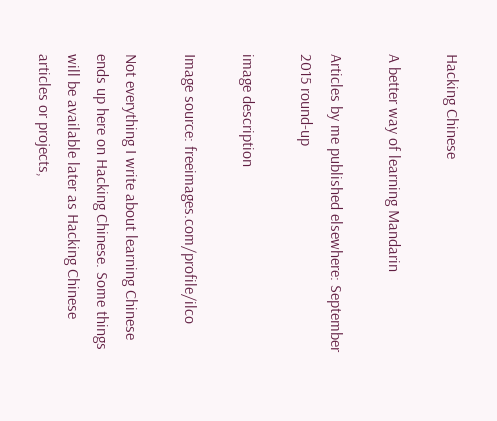Hacking Chinese

A better way of learning Mandarin

Articles by me published elsewhere: September 2015 round-up

image description

Image source: freeimages.com/profile/ilco

Not everything I write about learning Chinese ends up here on Hacking Chinese. Some things will be available later as Hacking Chinese articles or projects,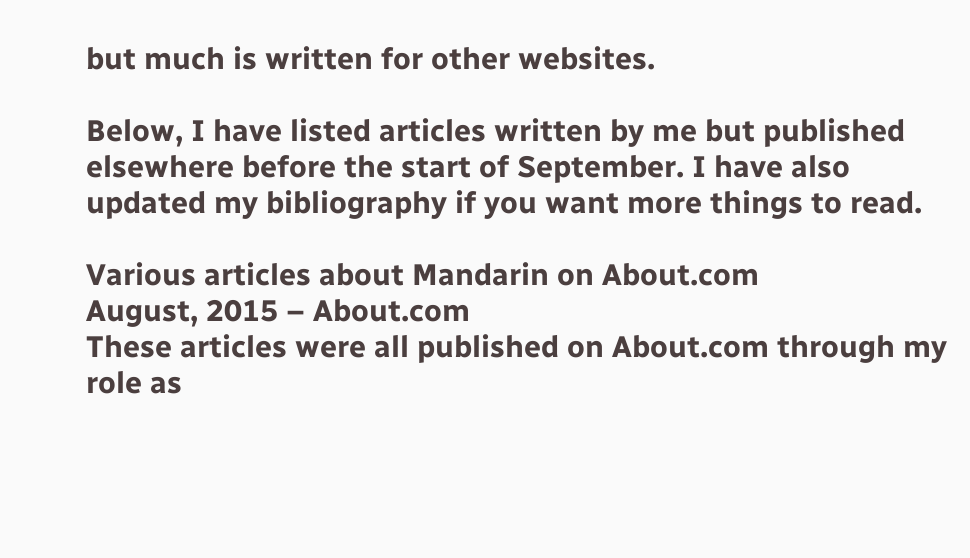but much is written for other websites.

Below, I have listed articles written by me but published elsewhere before the start of September. I have also updated my bibliography if you want more things to read.

Various articles about Mandarin on About.com
August, 2015 – About.com
These articles were all published on About.com through my role as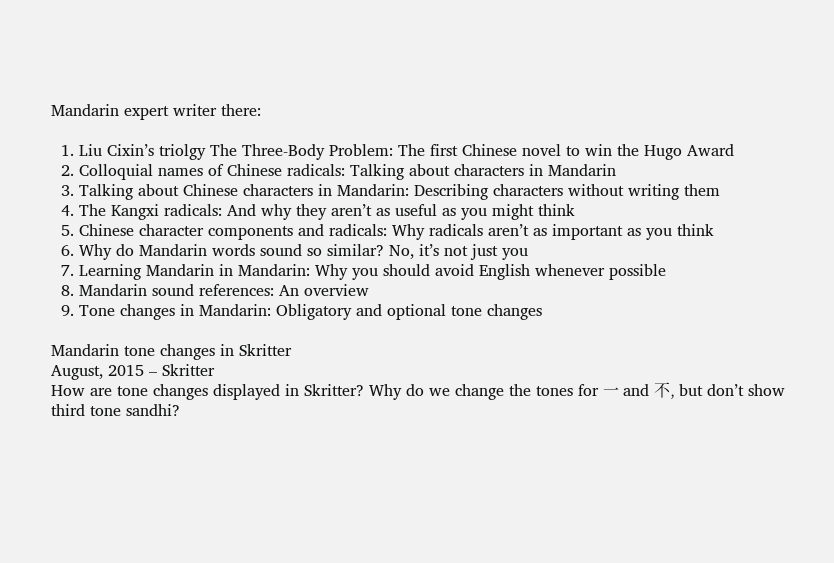Mandarin expert writer there:

  1. Liu Cixin’s triolgy The Three-Body Problem: The first Chinese novel to win the Hugo Award
  2. Colloquial names of Chinese radicals: Talking about characters in Mandarin
  3. Talking about Chinese characters in Mandarin: Describing characters without writing them
  4. The Kangxi radicals: And why they aren’t as useful as you might think
  5. Chinese character components and radicals: Why radicals aren’t as important as you think
  6. Why do Mandarin words sound so similar? No, it’s not just you
  7. Learning Mandarin in Mandarin: Why you should avoid English whenever possible
  8. Mandarin sound references: An overview
  9. Tone changes in Mandarin: Obligatory and optional tone changes

Mandarin tone changes in Skritter
August, 2015 – Skritter
How are tone changes displayed in Skritter? Why do we change the tones for 一 and 不, but don’t show third tone sandhi?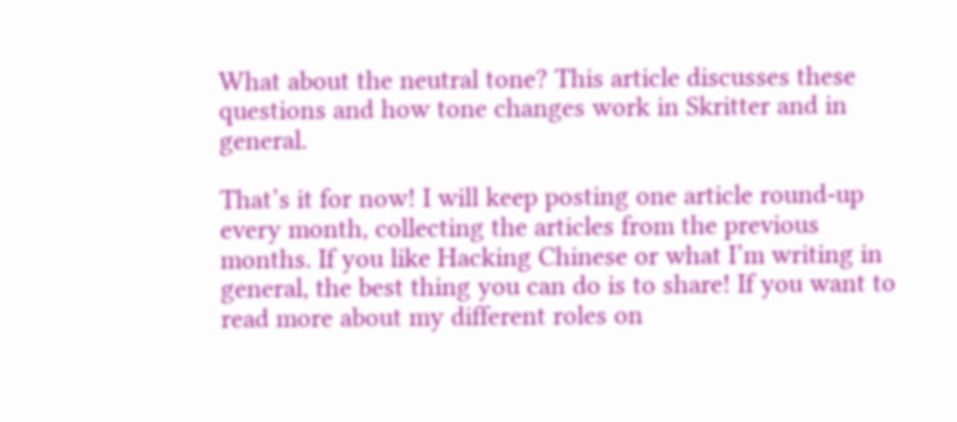What about the neutral tone? This article discusses these questions and how tone changes work in Skritter and in general.

That’s it for now! I will keep posting one article round-up every month, collecting the articles from the previous months. If you like Hacking Chinese or what I’m writing in general, the best thing you can do is to share! If you want to read more about my different roles on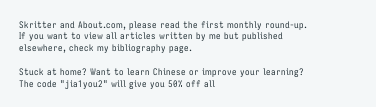Skritter and About.com, please read the first monthly round-up. If you want to view all articles written by me but published elsewhere, check my bibliography page.

Stuck at home? Want to learn Chinese or improve your learning? The code "jia1you2" will give you 50% off all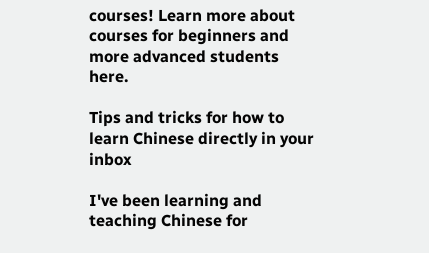courses! Learn more about courses for beginners and more advanced students here.

Tips and tricks for how to learn Chinese directly in your inbox

I've been learning and teaching Chinese for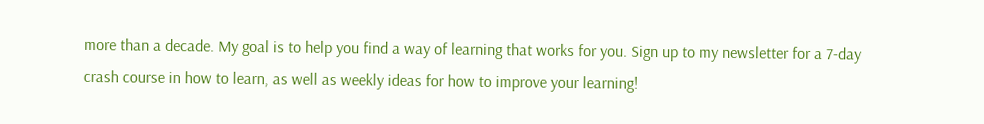more than a decade. My goal is to help you find a way of learning that works for you. Sign up to my newsletter for a 7-day crash course in how to learn, as well as weekly ideas for how to improve your learning!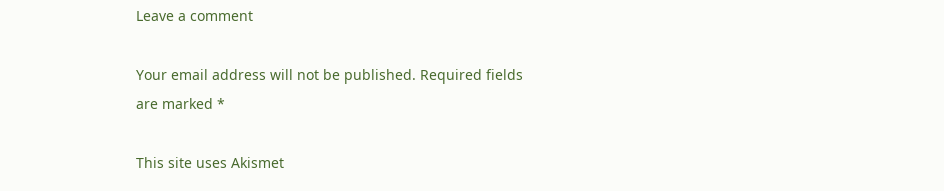Leave a comment

Your email address will not be published. Required fields are marked *

This site uses Akismet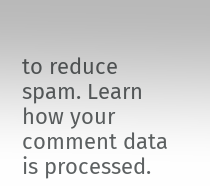to reduce spam. Learn how your comment data is processed.